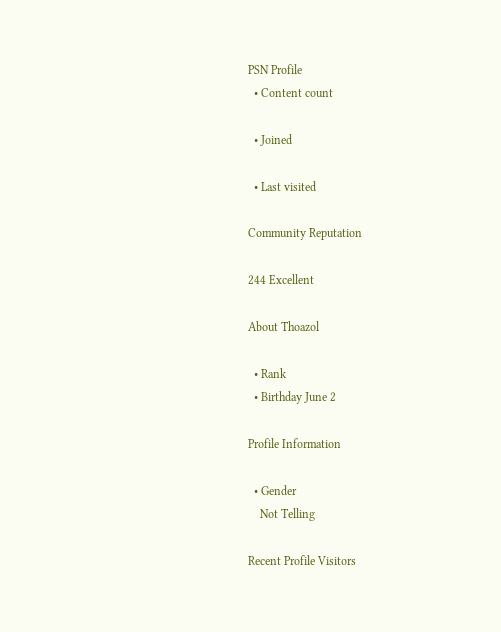PSN Profile
  • Content count

  • Joined

  • Last visited

Community Reputation

244 Excellent

About Thoazol

  • Rank
  • Birthday June 2

Profile Information

  • Gender
    Not Telling

Recent Profile Visitors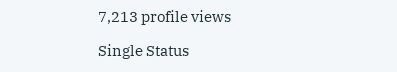7,213 profile views

Single Status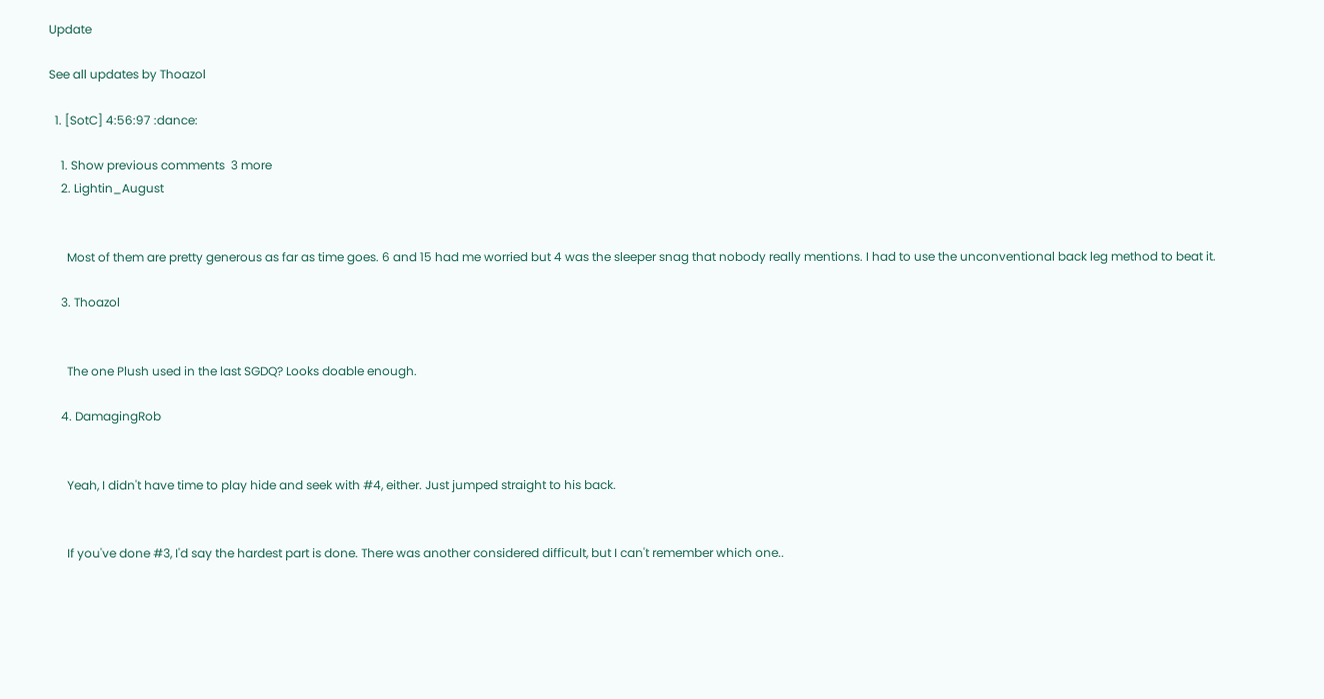Update

See all updates by Thoazol

  1. [SotC] 4:56:97 :dance:

    1. Show previous comments  3 more
    2. Lightin_August


      Most of them are pretty generous as far as time goes. 6 and 15 had me worried but 4 was the sleeper snag that nobody really mentions. I had to use the unconventional back leg method to beat it.

    3. Thoazol


      The one Plush used in the last SGDQ? Looks doable enough.

    4. DamagingRob


      Yeah, I didn't have time to play hide and seek with #4, either. Just jumped straight to his back.


      If you've done #3, I'd say the hardest part is done. There was another considered difficult, but I can't remember which one..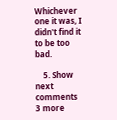Whichever one it was, I didn't find it to be too bad.

    5. Show next comments  3 more